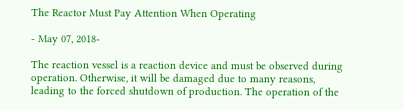The Reactor Must Pay Attention When Operating

- May 07, 2018-

The reaction vessel is a reaction device and must be observed during operation. Otherwise, it will be damaged due to many reasons, leading to the forced shutdown of production. The operation of the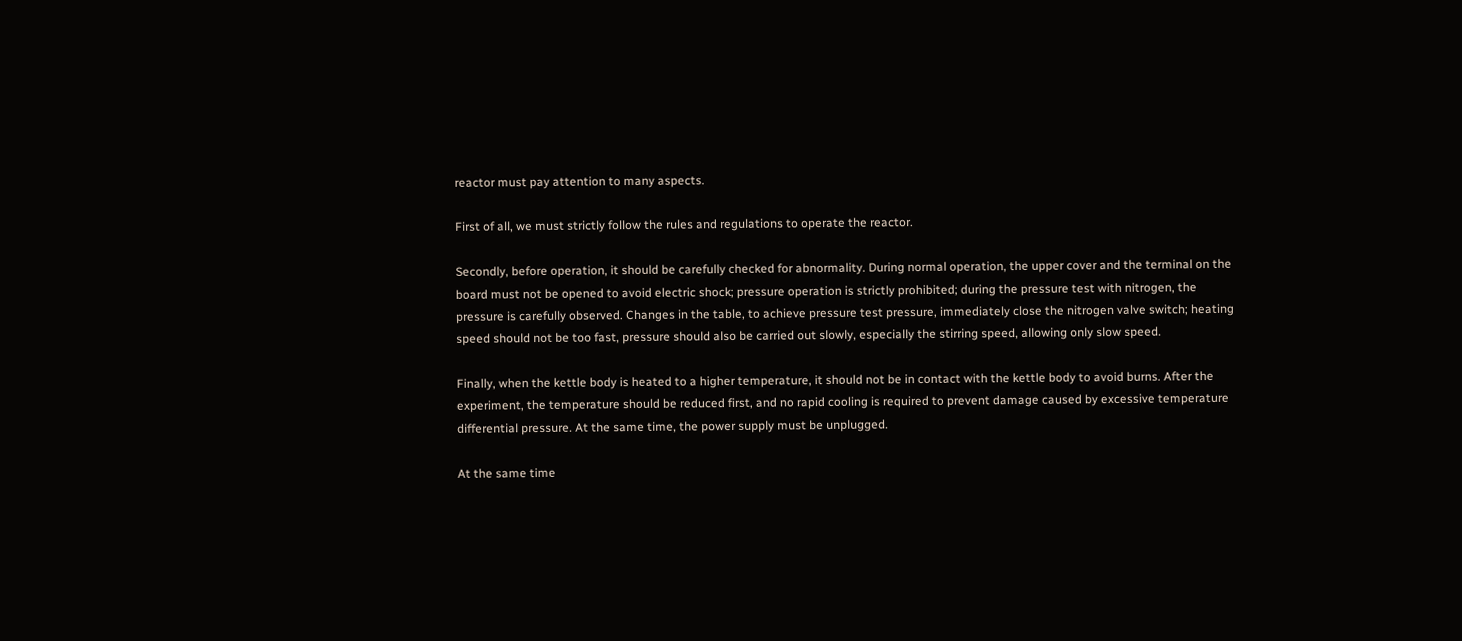reactor must pay attention to many aspects.

First of all, we must strictly follow the rules and regulations to operate the reactor.

Secondly, before operation, it should be carefully checked for abnormality. During normal operation, the upper cover and the terminal on the board must not be opened to avoid electric shock; pressure operation is strictly prohibited; during the pressure test with nitrogen, the pressure is carefully observed. Changes in the table, to achieve pressure test pressure, immediately close the nitrogen valve switch; heating speed should not be too fast, pressure should also be carried out slowly, especially the stirring speed, allowing only slow speed.

Finally, when the kettle body is heated to a higher temperature, it should not be in contact with the kettle body to avoid burns. After the experiment, the temperature should be reduced first, and no rapid cooling is required to prevent damage caused by excessive temperature differential pressure. At the same time, the power supply must be unplugged.

At the same time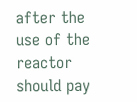after the use of the reactor should pay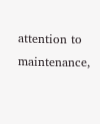attention to maintenance,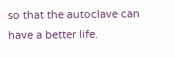so that the autoclave can have a better life.